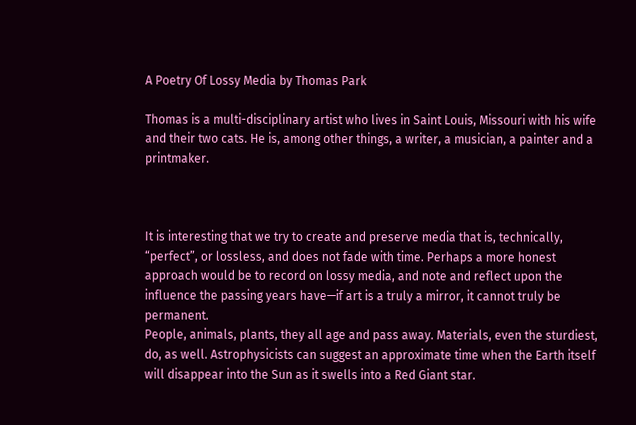A Poetry Of Lossy Media by Thomas Park

Thomas is a multi-disciplinary artist who lives in Saint Louis, Missouri with his wife and their two cats. He is, among other things, a writer, a musician, a painter and a printmaker.



It is interesting that we try to create and preserve media that is, technically, “perfect”, or lossless, and does not fade with time. Perhaps a more honest approach would be to record on lossy media, and note and reflect upon the influence the passing years have—if art is a truly a mirror, it cannot truly be permanent.
People, animals, plants, they all age and pass away. Materials, even the sturdiest, do, as well. Astrophysicists can suggest an approximate time when the Earth itself will disappear into the Sun as it swells into a Red Giant star.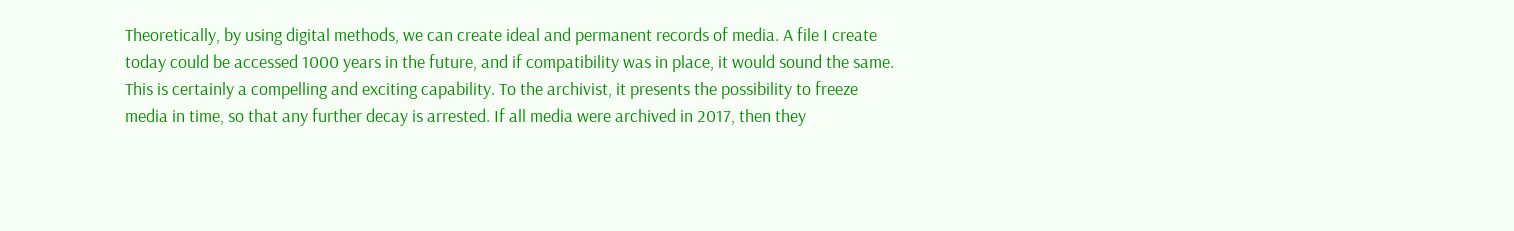Theoretically, by using digital methods, we can create ideal and permanent records of media. A file I create today could be accessed 1000 years in the future, and if compatibility was in place, it would sound the same.
This is certainly a compelling and exciting capability. To the archivist, it presents the possibility to freeze media in time, so that any further decay is arrested. If all media were archived in 2017, then they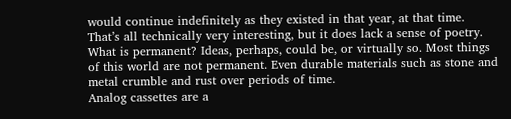would continue indefinitely as they existed in that year, at that time.
That’s all technically very interesting, but it does lack a sense of poetry. What is permanent? Ideas, perhaps, could be, or virtually so. Most things of this world are not permanent. Even durable materials such as stone and metal crumble and rust over periods of time.
Analog cassettes are a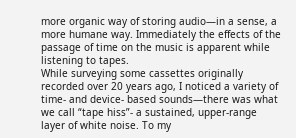more organic way of storing audio—in a sense, a more humane way. Immediately the effects of the passage of time on the music is apparent while listening to tapes.
While surveying some cassettes originally recorded over 20 years ago, I noticed a variety of time- and device- based sounds—there was what we call “tape hiss”- a sustained, upper-range layer of white noise. To my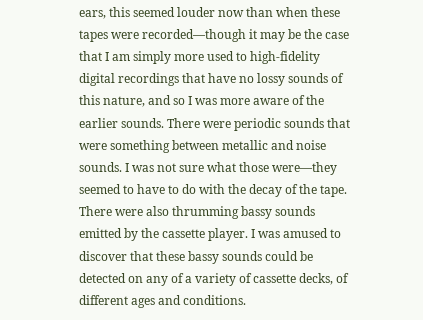ears, this seemed louder now than when these tapes were recorded—though it may be the case that I am simply more used to high-fidelity digital recordings that have no lossy sounds of this nature, and so I was more aware of the earlier sounds. There were periodic sounds that were something between metallic and noise sounds. I was not sure what those were—they seemed to have to do with the decay of the tape. There were also thrumming bassy sounds emitted by the cassette player. I was amused to discover that these bassy sounds could be detected on any of a variety of cassette decks, of different ages and conditions.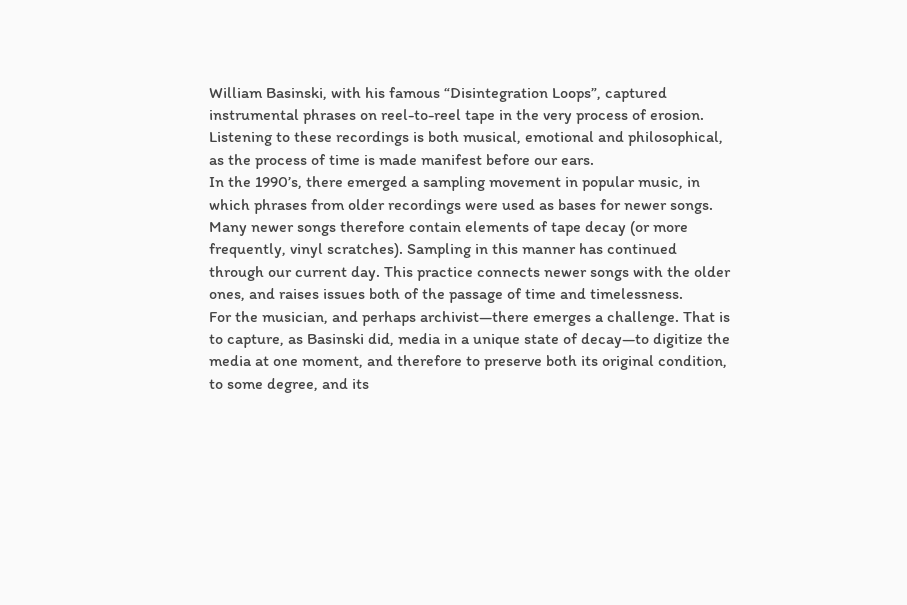William Basinski, with his famous “Disintegration Loops”, captured instrumental phrases on reel-to-reel tape in the very process of erosion. Listening to these recordings is both musical, emotional and philosophical, as the process of time is made manifest before our ears.
In the 1990’s, there emerged a sampling movement in popular music, in which phrases from older recordings were used as bases for newer songs. Many newer songs therefore contain elements of tape decay (or more frequently, vinyl scratches). Sampling in this manner has continued through our current day. This practice connects newer songs with the older ones, and raises issues both of the passage of time and timelessness.
For the musician, and perhaps archivist—there emerges a challenge. That is to capture, as Basinski did, media in a unique state of decay—to digitize the media at one moment, and therefore to preserve both its original condition, to some degree, and its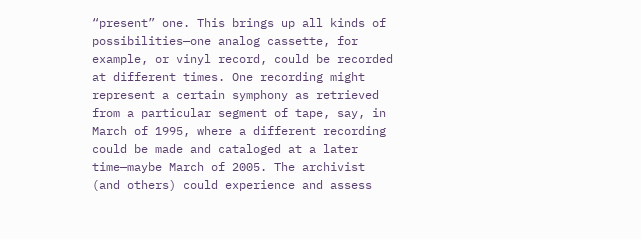“present” one. This brings up all kinds of possibilities—one analog cassette, for example, or vinyl record, could be recorded at different times. One recording might represent a certain symphony as retrieved from a particular segment of tape, say, in March of 1995, where a different recording could be made and cataloged at a later time—maybe March of 2005. The archivist (and others) could experience and assess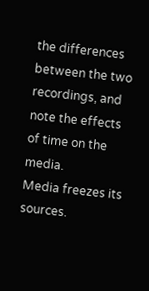the differences between the two recordings, and note the effects of time on the media.
Media freezes its sources.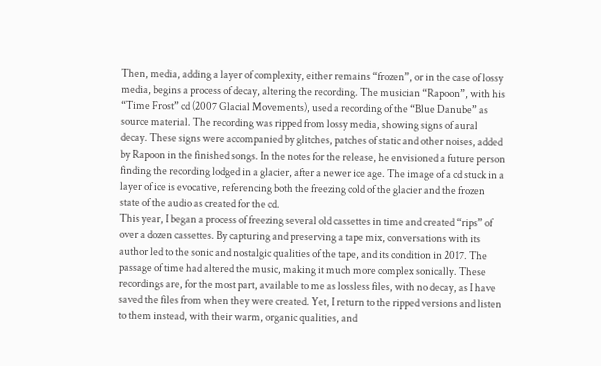Then, media, adding a layer of complexity, either remains “frozen”, or in the case of lossy media, begins a process of decay, altering the recording. The musician “Rapoon”, with his “Time Frost” cd (2007 Glacial Movements), used a recording of the “Blue Danube” as source material. The recording was ripped from lossy media, showing signs of aural decay. These signs were accompanied by glitches, patches of static and other noises, added by Rapoon in the finished songs. In the notes for the release, he envisioned a future person finding the recording lodged in a glacier, after a newer ice age. The image of a cd stuck in a layer of ice is evocative, referencing both the freezing cold of the glacier and the frozen state of the audio as created for the cd.
This year, I began a process of freezing several old cassettes in time and created “rips” of over a dozen cassettes. By capturing and preserving a tape mix, conversations with its author led to the sonic and nostalgic qualities of the tape, and its condition in 2017. The passage of time had altered the music, making it much more complex sonically. These recordings are, for the most part, available to me as lossless files, with no decay, as I have saved the files from when they were created. Yet, I return to the ripped versions and listen to them instead, with their warm, organic qualities, and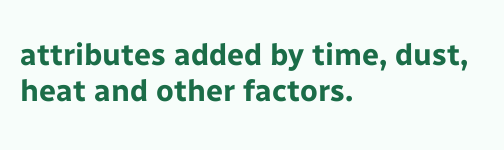attributes added by time, dust, heat and other factors.